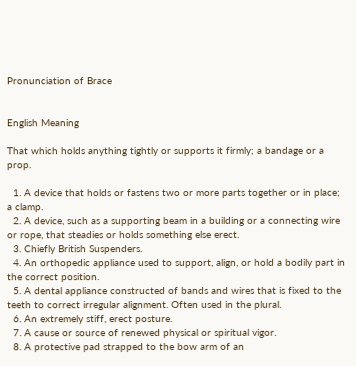Pronunciation of Brace


English Meaning

That which holds anything tightly or supports it firmly; a bandage or a prop.

  1. A device that holds or fastens two or more parts together or in place; a clamp.
  2. A device, such as a supporting beam in a building or a connecting wire or rope, that steadies or holds something else erect.
  3. Chiefly British Suspenders.
  4. An orthopedic appliance used to support, align, or hold a bodily part in the correct position.
  5. A dental appliance constructed of bands and wires that is fixed to the teeth to correct irregular alignment. Often used in the plural.
  6. An extremely stiff, erect posture.
  7. A cause or source of renewed physical or spiritual vigor.
  8. A protective pad strapped to the bow arm of an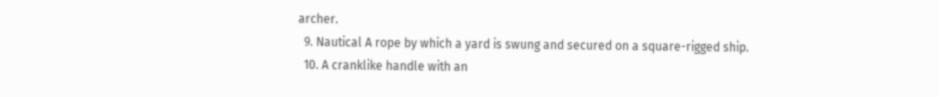archer.
  9. Nautical A rope by which a yard is swung and secured on a square-rigged ship.
  10. A cranklike handle with an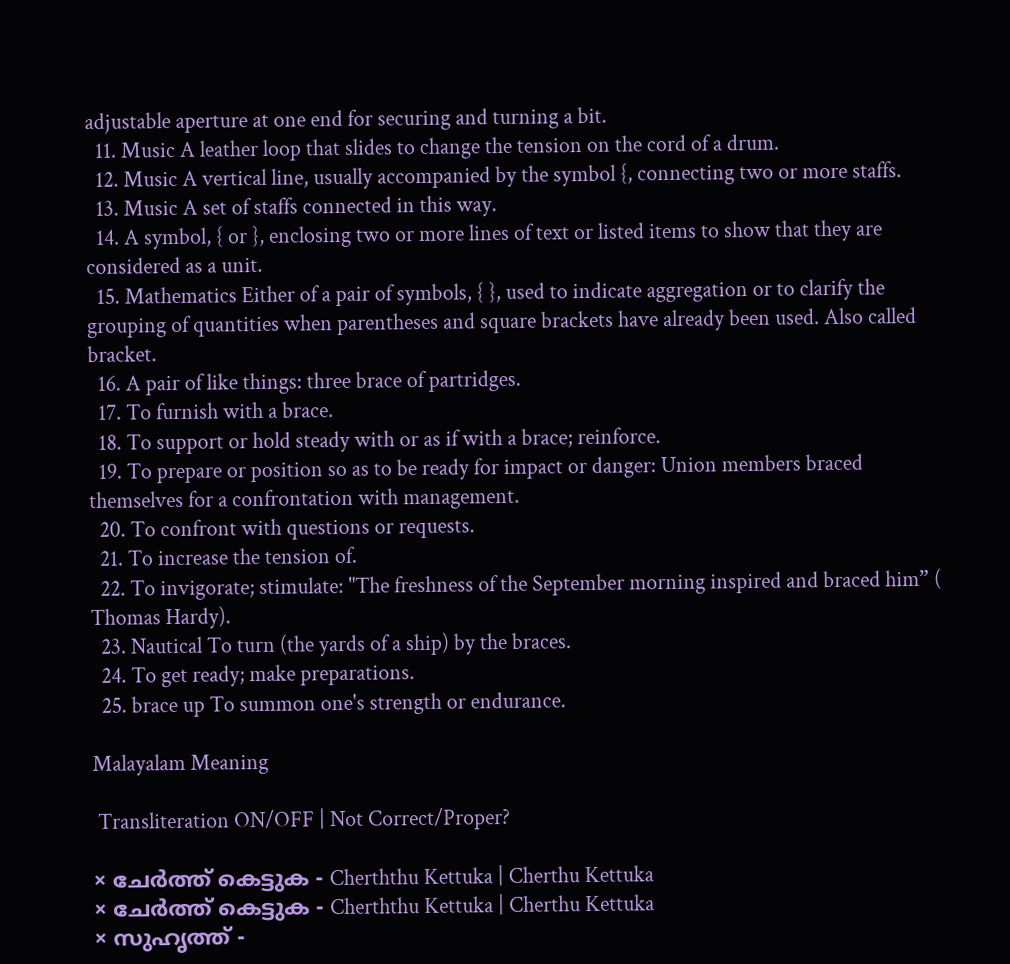adjustable aperture at one end for securing and turning a bit.
  11. Music A leather loop that slides to change the tension on the cord of a drum.
  12. Music A vertical line, usually accompanied by the symbol {, connecting two or more staffs.
  13. Music A set of staffs connected in this way.
  14. A symbol, { or }, enclosing two or more lines of text or listed items to show that they are considered as a unit.
  15. Mathematics Either of a pair of symbols, { }, used to indicate aggregation or to clarify the grouping of quantities when parentheses and square brackets have already been used. Also called bracket.
  16. A pair of like things: three brace of partridges.
  17. To furnish with a brace.
  18. To support or hold steady with or as if with a brace; reinforce.
  19. To prepare or position so as to be ready for impact or danger: Union members braced themselves for a confrontation with management.
  20. To confront with questions or requests.
  21. To increase the tension of.
  22. To invigorate; stimulate: "The freshness of the September morning inspired and braced him” ( Thomas Hardy).
  23. Nautical To turn (the yards of a ship) by the braces.
  24. To get ready; make preparations.
  25. brace up To summon one's strength or endurance.

Malayalam Meaning

 Transliteration ON/OFF | Not Correct/Proper?

× ചേര്‍ത്ത് കെട്ടുക - Cherththu Kettuka | Cherthu Kettuka
× ചേർത്ത് കെട്ടുക - Cherththu Kettuka | Cherthu Kettuka
× സുഹൃത്ത് -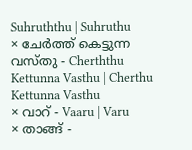Suhruththu | Suhruthu
× ചേര്‍ത്ത് കെട്ടുന്ന വസ്തു - Cherththu Kettunna Vasthu | Cherthu Kettunna Vasthu
× വാറ്‌ - Vaaru | Varu
× താങ്ങ് -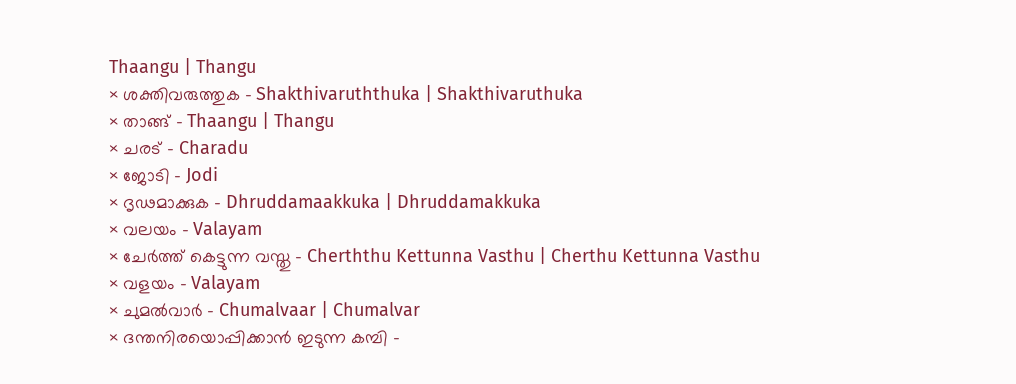Thaangu | Thangu
× ശക്തിവരുത്തുക - Shakthivaruththuka | Shakthivaruthuka
× താങ്ങ്‌ - Thaangu | Thangu
× ചരട്‌ - Charadu
× ജോടി - Jodi
× ദൃഢമാക്കുക - Dhruddamaakkuka | Dhruddamakkuka
× വലയം - Valayam
× ചേർത്ത് കെട്ടുന്ന വസ്തു - Cherththu Kettunna Vasthu | Cherthu Kettunna Vasthu
× വളയം - Valayam
× ചുമല്‍വാര്‍ - Chumalvaar | Chumalvar
× ദന്തനിരയൊപ്പിക്കാന്‍ ഇടുന്ന കമ്പി -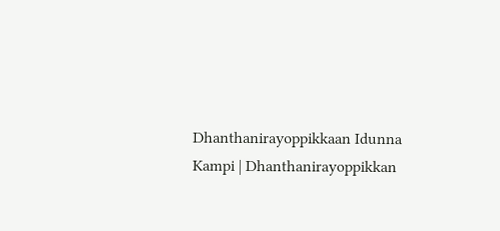Dhanthanirayoppikkaan Idunna Kampi | Dhanthanirayoppikkan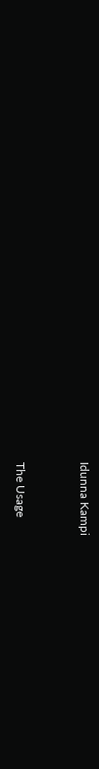Idunna Kampi


The Usage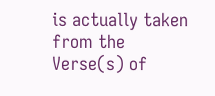is actually taken from the Verse(s) of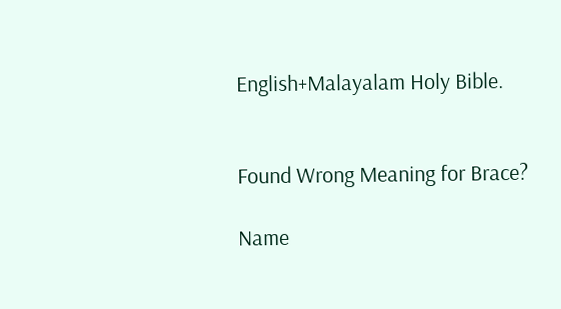English+Malayalam Holy Bible.


Found Wrong Meaning for Brace?

Name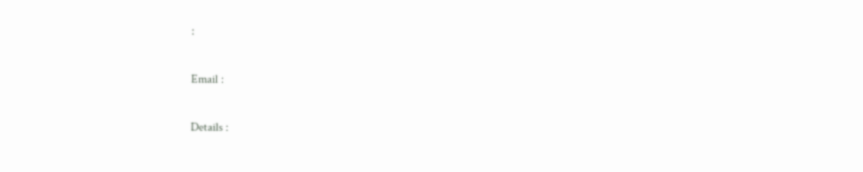:

Email :

Details :